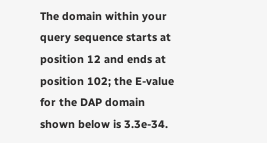The domain within your query sequence starts at position 12 and ends at position 102; the E-value for the DAP domain shown below is 3.3e-34.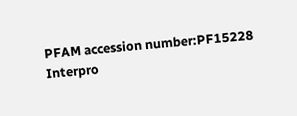PFAM accession number:PF15228
Interpro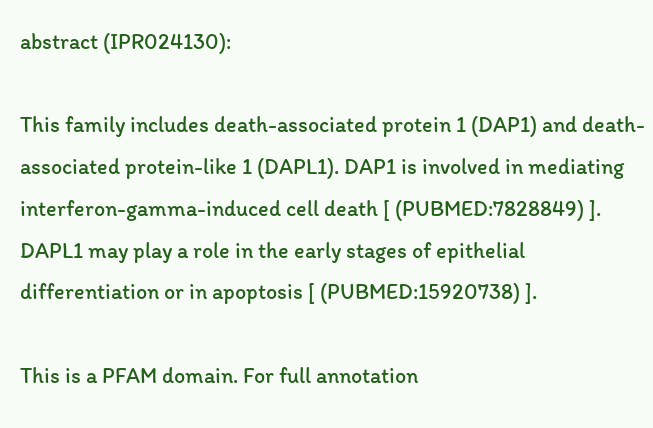abstract (IPR024130):

This family includes death-associated protein 1 (DAP1) and death-associated protein-like 1 (DAPL1). DAP1 is involved in mediating interferon-gamma-induced cell death [ (PUBMED:7828849) ]. DAPL1 may play a role in the early stages of epithelial differentiation or in apoptosis [ (PUBMED:15920738) ].

This is a PFAM domain. For full annotation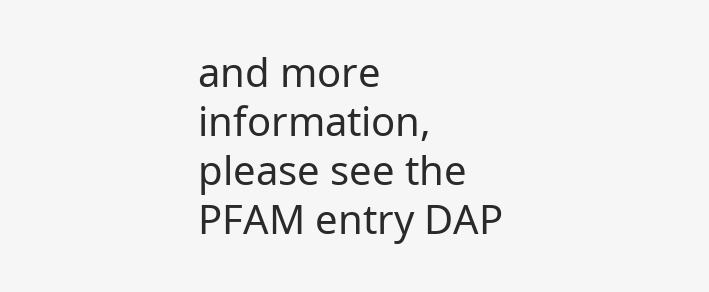and more information, please see the PFAM entry DAP